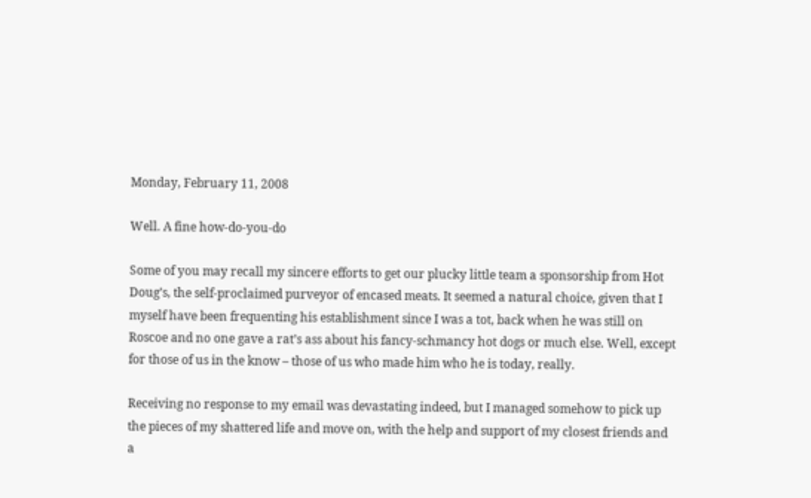Monday, February 11, 2008

Well. A fine how-do-you-do

Some of you may recall my sincere efforts to get our plucky little team a sponsorship from Hot Doug’s, the self-proclaimed purveyor of encased meats. It seemed a natural choice, given that I myself have been frequenting his establishment since I was a tot, back when he was still on Roscoe and no one gave a rat’s ass about his fancy-schmancy hot dogs or much else. Well, except for those of us in the know – those of us who made him who he is today, really.

Receiving no response to my email was devastating indeed, but I managed somehow to pick up the pieces of my shattered life and move on, with the help and support of my closest friends and a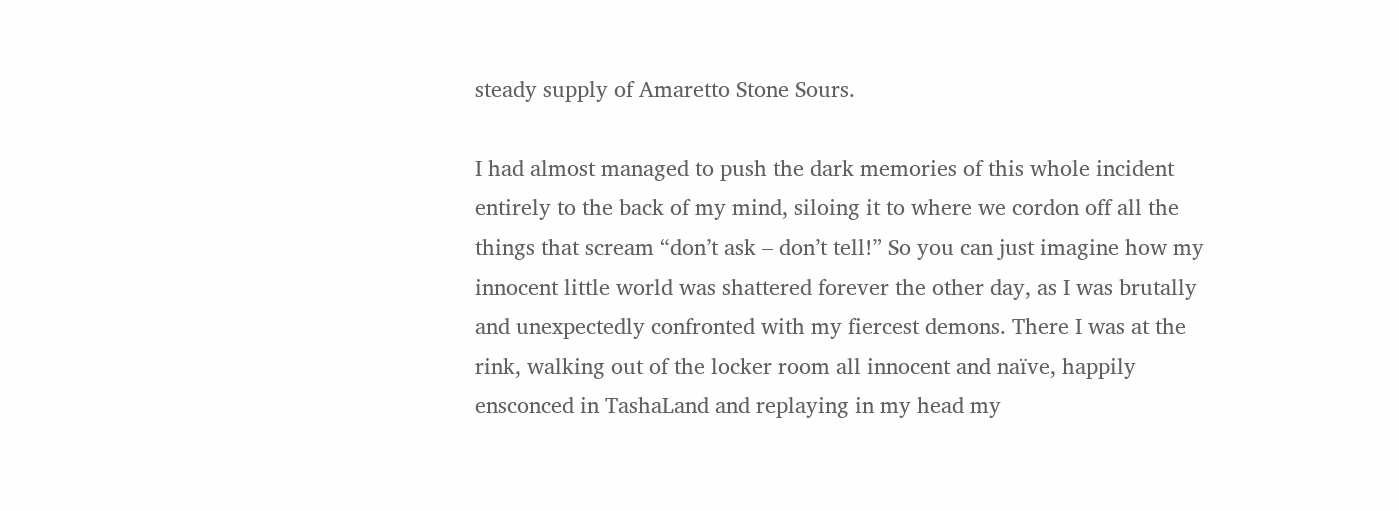steady supply of Amaretto Stone Sours.

I had almost managed to push the dark memories of this whole incident entirely to the back of my mind, siloing it to where we cordon off all the things that scream “don’t ask – don’t tell!” So you can just imagine how my innocent little world was shattered forever the other day, as I was brutally and unexpectedly confronted with my fiercest demons. There I was at the rink, walking out of the locker room all innocent and naïve, happily ensconced in TashaLand and replaying in my head my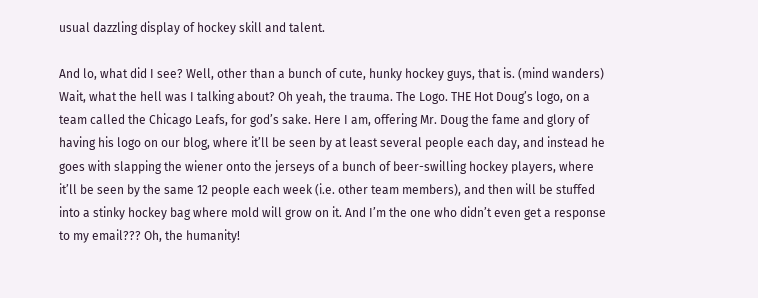usual dazzling display of hockey skill and talent.

And lo, what did I see? Well, other than a bunch of cute, hunky hockey guys, that is. (mind wanders) Wait, what the hell was I talking about? Oh yeah, the trauma. The Logo. THE Hot Doug’s logo, on a team called the Chicago Leafs, for god’s sake. Here I am, offering Mr. Doug the fame and glory of having his logo on our blog, where it’ll be seen by at least several people each day, and instead he goes with slapping the wiener onto the jerseys of a bunch of beer-swilling hockey players, where it’ll be seen by the same 12 people each week (i.e. other team members), and then will be stuffed into a stinky hockey bag where mold will grow on it. And I’m the one who didn’t even get a response to my email??? Oh, the humanity!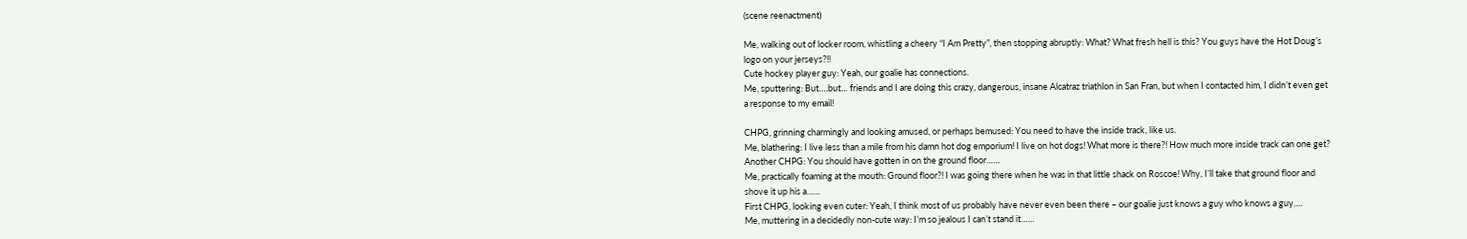(scene reenactment)

Me, walking out of locker room, whistling a cheery “I Am Pretty”, then stopping abruptly: What? What fresh hell is this? You guys have the Hot Doug’s logo on your jerseys?!!
Cute hockey player guy: Yeah, our goalie has connections.
Me, sputtering: But….but… friends and I are doing this crazy, dangerous, insane Alcatraz triathlon in San Fran, but when I contacted him, I didn’t even get a response to my email!

CHPG, grinning charmingly and looking amused, or perhaps bemused: You need to have the inside track, like us.
Me, blathering: I live less than a mile from his damn hot dog emporium! I live on hot dogs! What more is there?! How much more inside track can one get?
Another CHPG: You should have gotten in on the ground floor……
Me, practically foaming at the mouth: Ground floor?! I was going there when he was in that little shack on Roscoe! Why, I’ll take that ground floor and shove it up his a……
First CHPG, looking even cuter: Yeah, I think most of us probably have never even been there – our goalie just knows a guy who knows a guy….
Me, muttering in a decidedly non-cute way: I’m so jealous I can’t stand it……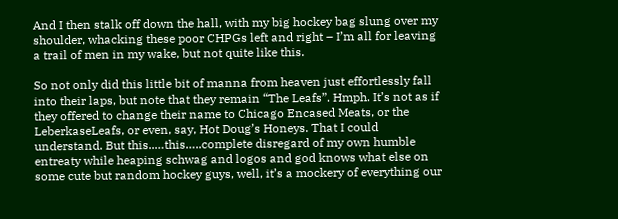And I then stalk off down the hall, with my big hockey bag slung over my shoulder, whacking these poor CHPGs left and right – I’m all for leaving a trail of men in my wake, but not quite like this.

So not only did this little bit of manna from heaven just effortlessly fall into their laps, but note that they remain “The Leafs”. Hmph. It’s not as if they offered to change their name to Chicago Encased Meats, or the LeberkaseLeafs, or even, say, Hot Doug’s Honeys. That I could understand. But this..…this…..complete disregard of my own humble entreaty while heaping schwag and logos and god knows what else on some cute but random hockey guys, well, it’s a mockery of everything our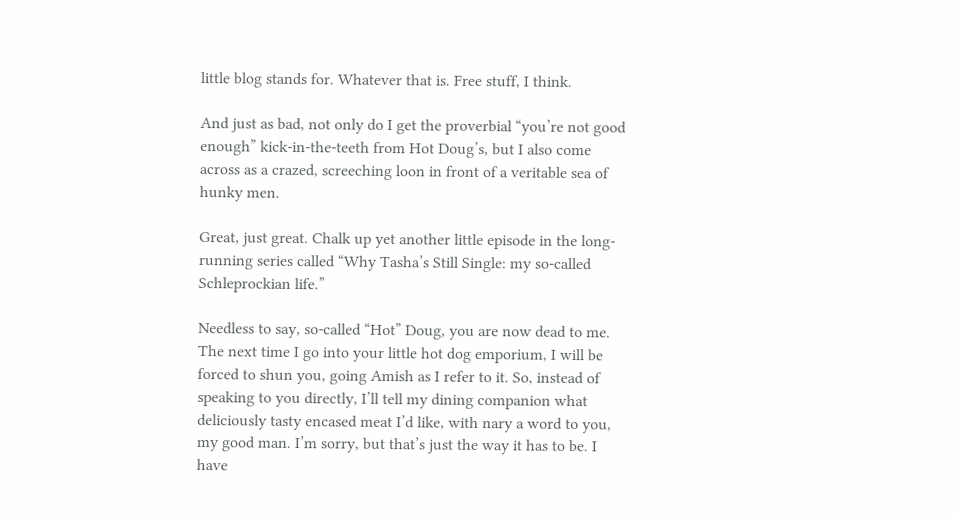little blog stands for. Whatever that is. Free stuff, I think.

And just as bad, not only do I get the proverbial “you’re not good enough” kick-in-the-teeth from Hot Doug’s, but I also come across as a crazed, screeching loon in front of a veritable sea of hunky men.

Great, just great. Chalk up yet another little episode in the long-running series called “Why Tasha’s Still Single: my so-called Schleprockian life.”

Needless to say, so-called “Hot” Doug, you are now dead to me. The next time I go into your little hot dog emporium, I will be forced to shun you, going Amish as I refer to it. So, instead of speaking to you directly, I’ll tell my dining companion what deliciously tasty encased meat I’d like, with nary a word to you, my good man. I’m sorry, but that’s just the way it has to be. I have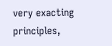very exacting principles,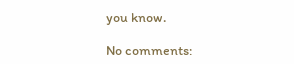you know.

No comments: